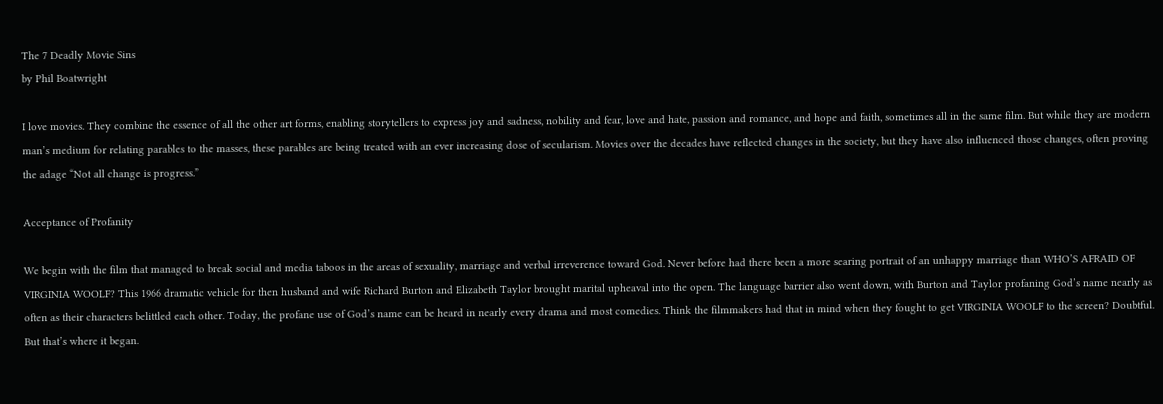The 7 Deadly Movie Sins
by Phil Boatwright

I love movies. They combine the essence of all the other art forms, enabling storytellers to express joy and sadness, nobility and fear, love and hate, passion and romance, and hope and faith, sometimes all in the same film. But while they are modern man’s medium for relating parables to the masses, these parables are being treated with an ever increasing dose of secularism. Movies over the decades have reflected changes in the society, but they have also influenced those changes, often proving the adage “Not all change is progress.”

Acceptance of Profanity

We begin with the film that managed to break social and media taboos in the areas of sexuality, marriage and verbal irreverence toward God. Never before had there been a more searing portrait of an unhappy marriage than WHO’S AFRAID OF VIRGINIA WOOLF? This 1966 dramatic vehicle for then husband and wife Richard Burton and Elizabeth Taylor brought marital upheaval into the open. The language barrier also went down, with Burton and Taylor profaning God’s name nearly as often as their characters belittled each other. Today, the profane use of God’s name can be heard in nearly every drama and most comedies. Think the filmmakers had that in mind when they fought to get VIRGINIA WOOLF to the screen? Doubtful. But that’s where it began.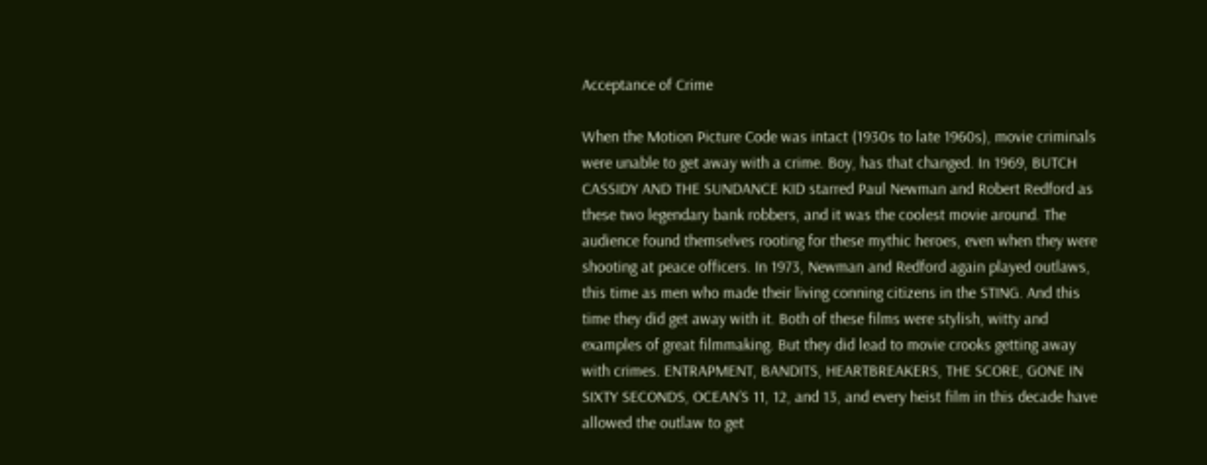Acceptance of Crime

When the Motion Picture Code was intact (1930s to late 1960s), movie criminals were unable to get away with a crime. Boy, has that changed. In 1969, BUTCH CASSIDY AND THE SUNDANCE KID starred Paul Newman and Robert Redford as these two legendary bank robbers, and it was the coolest movie around. The audience found themselves rooting for these mythic heroes, even when they were shooting at peace officers. In 1973, Newman and Redford again played outlaws, this time as men who made their living conning citizens in the STING. And this time they did get away with it. Both of these films were stylish, witty and examples of great filmmaking. But they did lead to movie crooks getting away with crimes. ENTRAPMENT, BANDITS, HEARTBREAKERS, THE SCORE, GONE IN SIXTY SECONDS, OCEAN’S 11, 12, and 13, and every heist film in this decade have allowed the outlaw to get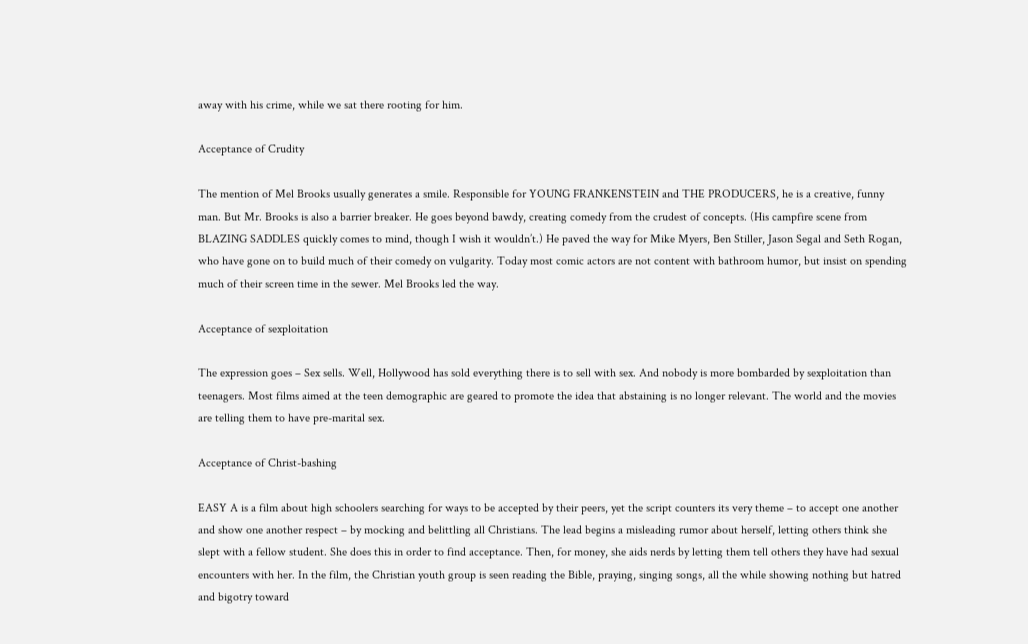away with his crime, while we sat there rooting for him.

Acceptance of Crudity

The mention of Mel Brooks usually generates a smile. Responsible for YOUNG FRANKENSTEIN and THE PRODUCERS, he is a creative, funny man. But Mr. Brooks is also a barrier breaker. He goes beyond bawdy, creating comedy from the crudest of concepts. (His campfire scene from BLAZING SADDLES quickly comes to mind, though I wish it wouldn’t.) He paved the way for Mike Myers, Ben Stiller, Jason Segal and Seth Rogan, who have gone on to build much of their comedy on vulgarity. Today most comic actors are not content with bathroom humor, but insist on spending much of their screen time in the sewer. Mel Brooks led the way.

Acceptance of sexploitation

The expression goes – Sex sells. Well, Hollywood has sold everything there is to sell with sex. And nobody is more bombarded by sexploitation than teenagers. Most films aimed at the teen demographic are geared to promote the idea that abstaining is no longer relevant. The world and the movies are telling them to have pre-marital sex.

Acceptance of Christ-bashing

EASY A is a film about high schoolers searching for ways to be accepted by their peers, yet the script counters its very theme – to accept one another and show one another respect – by mocking and belittling all Christians. The lead begins a misleading rumor about herself, letting others think she slept with a fellow student. She does this in order to find acceptance. Then, for money, she aids nerds by letting them tell others they have had sexual encounters with her. In the film, the Christian youth group is seen reading the Bible, praying, singing songs, all the while showing nothing but hatred and bigotry toward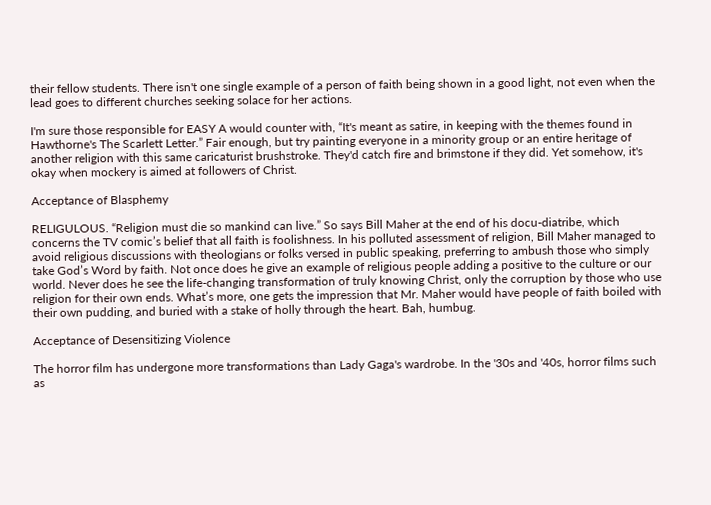their fellow students. There isn't one single example of a person of faith being shown in a good light, not even when the lead goes to different churches seeking solace for her actions.

I'm sure those responsible for EASY A would counter with, “It's meant as satire, in keeping with the themes found in Hawthorne's The Scarlett Letter.” Fair enough, but try painting everyone in a minority group or an entire heritage of another religion with this same caricaturist brushstroke. They'd catch fire and brimstone if they did. Yet somehow, it's okay when mockery is aimed at followers of Christ.

Acceptance of Blasphemy

RELIGULOUS. “Religion must die so mankind can live.” So says Bill Maher at the end of his docu-diatribe, which concerns the TV comic’s belief that all faith is foolishness. In his polluted assessment of religion, Bill Maher managed to avoid religious discussions with theologians or folks versed in public speaking, preferring to ambush those who simply take God’s Word by faith. Not once does he give an example of religious people adding a positive to the culture or our world. Never does he see the life-changing transformation of truly knowing Christ, only the corruption by those who use religion for their own ends. What’s more, one gets the impression that Mr. Maher would have people of faith boiled with their own pudding, and buried with a stake of holly through the heart. Bah, humbug.

Acceptance of Desensitizing Violence

The horror film has undergone more transformations than Lady Gaga's wardrobe. In the '30s and '40s, horror films such as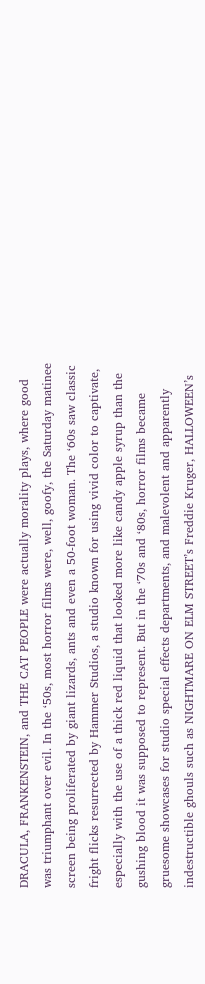DRACULA, FRANKENSTEIN, and THE CAT PEOPLE were actually morality plays, where good was triumphant over evil. In the ‘50s, most horror films were, well, goofy, the Saturday matinee screen being proliferated by giant lizards, ants and even a 50-foot woman. The ‘60s saw classic fright flicks resurrected by Hammer Studios, a studio known for using vivid color to captivate, especially with the use of a thick red liquid that looked more like candy apple syrup than the gushing blood it was supposed to represent. But in the ‘70s and ‘80s, horror films became gruesome showcases for studio special effects departments, and malevolent and apparently indestructible ghouls such as NIGHTMARE ON ELM STREET’s Freddie Kruger, HALLOWEEN’s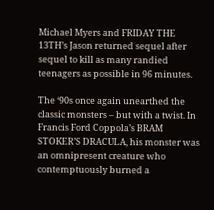Michael Myers and FRIDAY THE 13TH’s Jason returned sequel after sequel to kill as many randied teenagers as possible in 96 minutes.

The ‘90s once again unearthed the classic monsters – but with a twist. In Francis Ford Coppola’s BRAM STOKER’S DRACULA, his monster was an omnipresent creature who contemptuously burned a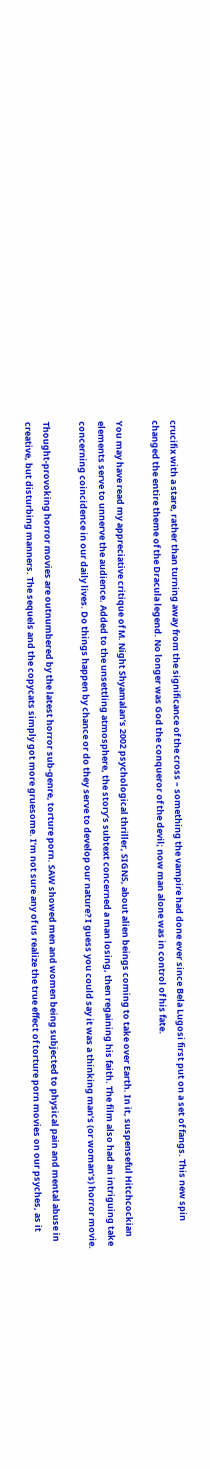crucifix with a stare, rather than turning away from the significance of the cross – something the vampire had done ever since Bela Lugosi first put on a set of fangs. This new spin changed the entire theme of the Dracula legend. No longer was God the conqueror of the devil; now man alone was in control of his fate.

You may have read my appreciative critique of M. Night Shyamalan’s 2002 psychological thriller, SIGNS, about alien beings coming to take over Earth. In it, suspenseful Hitchcockian elements serve to unnerve the audience. Added to the unsettling atmosphere, the story’s subtext concerned a man losing, then regaining his faith. The film also had an intriguing take concerning coincidence in our daily lives. Do things happen by chance or do they serve to develop our nature? I guess you could say it was a thinking man’s (or woman’s) horror movie.

Thought-provoking horror movies are outnumbered by the latest horror sub-genre, torture porn. SAW showed men and women being subjected to physical pain and mental abuse in creative, but disturbing manners. The sequels and the copycats simply got more gruesome. I’m not sure any of us realize the true effect of torture porn movies on our psyches, as it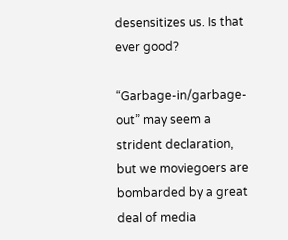desensitizes us. Is that ever good?

“Garbage-in/garbage-out” may seem a strident declaration, but we moviegoers are bombarded by a great deal of media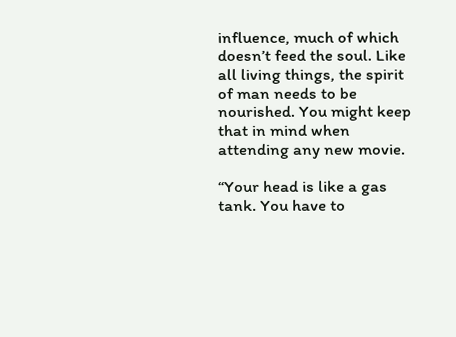influence, much of which doesn’t feed the soul. Like all living things, the spirit of man needs to be nourished. You might keep that in mind when attending any new movie.

“Your head is like a gas tank. You have to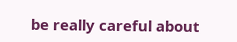be really careful about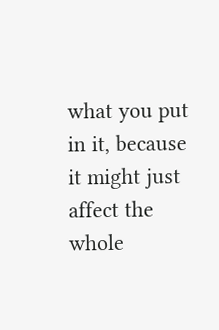what you put in it, because it might just affect the whole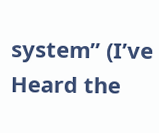system” (I’ve Heard the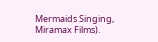Mermaids Singing, Miramax Films).